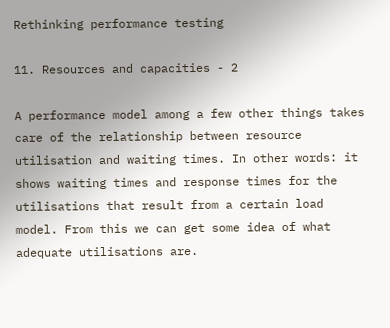Rethinking performance testing

11. Resources and capacities - 2

A performance model among a few other things takes care of the relationship between resource utilisation and waiting times. In other words: it shows waiting times and response times for the utilisations that result from a certain load model. From this we can get some idea of what adequate utilisations are.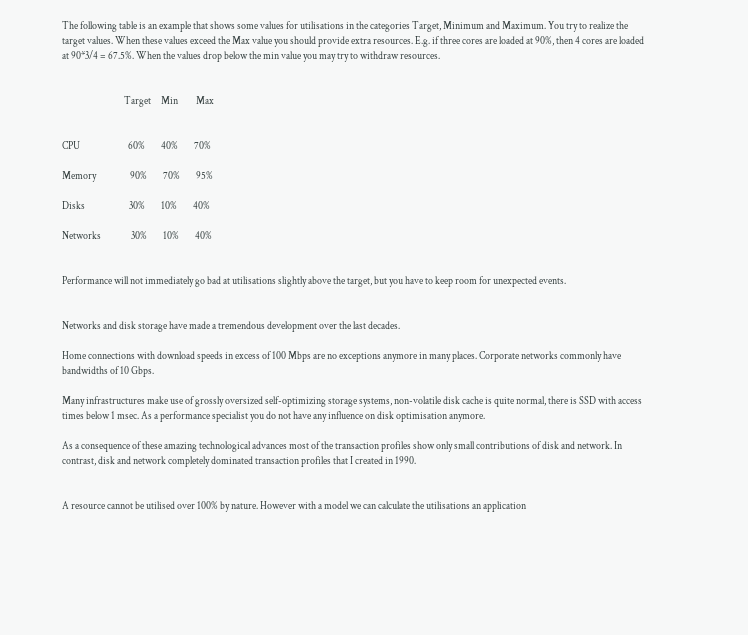The following table is an example that shows some values for utilisations in the categories Target, Minimum and Maximum. You try to realize the target values. When these values exceed the Max value you should provide extra resources. E.g. if three cores are loaded at 90%, then 4 cores are loaded at 90*3/4 = 67.5%. When the values drop below the min value you may try to withdraw resources.


                               Target     Min         Max


CPU                        60%        40%        70%

Memory                 90%        70%        95%

Disks                      30%        10%        40%

Networks               30%        10%        40%


Performance will not immediately go bad at utilisations slightly above the target, but you have to keep room for unexpected events.


Networks and disk storage have made a tremendous development over the last decades.

Home connections with download speeds in excess of 100 Mbps are no exceptions anymore in many places. Corporate networks commonly have bandwidths of 10 Gbps.

Many infrastructures make use of grossly oversized self-optimizing storage systems, non-volatile disk cache is quite normal, there is SSD with access times below 1 msec. As a performance specialist you do not have any influence on disk optimisation anymore.

As a consequence of these amazing technological advances most of the transaction profiles show only small contributions of disk and network. In contrast, disk and network completely dominated transaction profiles that I created in 1990.


A resource cannot be utilised over 100% by nature. However with a model we can calculate the utilisations an application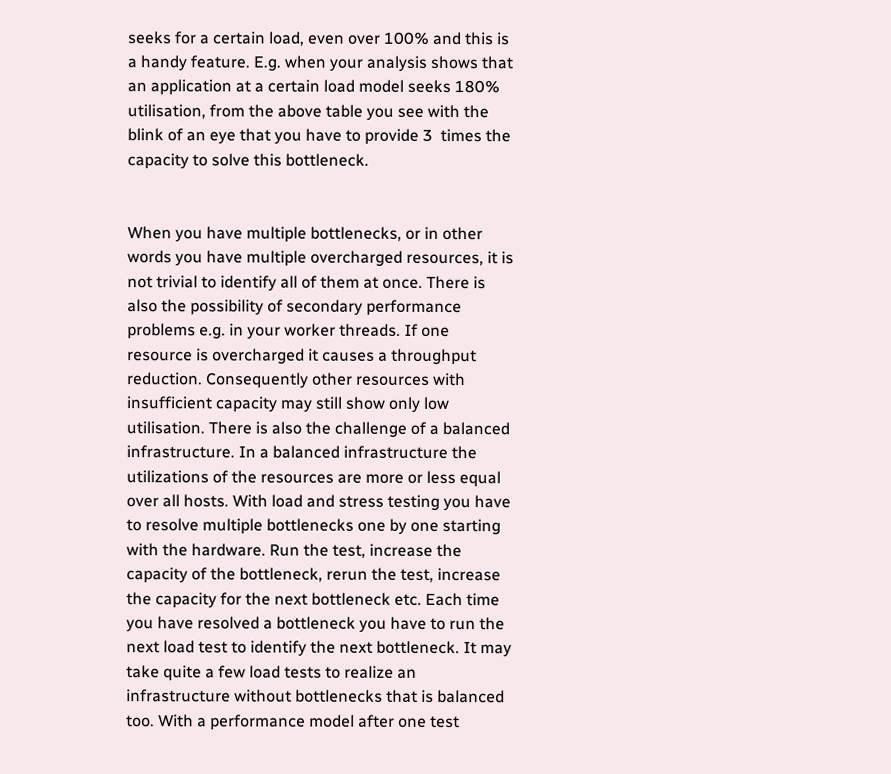seeks for a certain load, even over 100% and this is a handy feature. E.g. when your analysis shows that an application at a certain load model seeks 180% utilisation, from the above table you see with the blink of an eye that you have to provide 3  times the capacity to solve this bottleneck.


When you have multiple bottlenecks, or in other words you have multiple overcharged resources, it is not trivial to identify all of them at once. There is also the possibility of secondary performance problems e.g. in your worker threads. If one resource is overcharged it causes a throughput reduction. Consequently other resources with insufficient capacity may still show only low utilisation. There is also the challenge of a balanced infrastructure. In a balanced infrastructure the utilizations of the resources are more or less equal over all hosts. With load and stress testing you have to resolve multiple bottlenecks one by one starting with the hardware. Run the test, increase the capacity of the bottleneck, rerun the test, increase the capacity for the next bottleneck etc. Each time you have resolved a bottleneck you have to run the next load test to identify the next bottleneck. It may take quite a few load tests to realize an infrastructure without bottlenecks that is balanced too. With a performance model after one test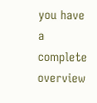you have a complete overview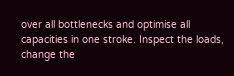over all bottlenecks and optimise all capacities in one stroke. Inspect the loads, change the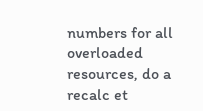numbers for all overloaded resources, do a recalc et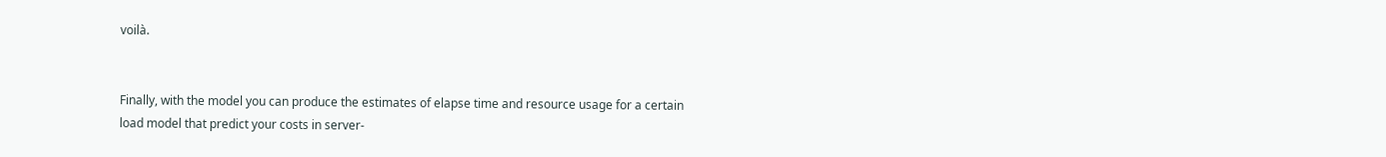voilà.


Finally, with the model you can produce the estimates of elapse time and resource usage for a certain load model that predict your costs in server-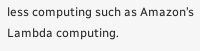less computing such as Amazon’s Lambda computing.